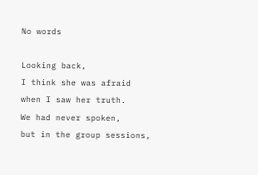No words

Looking back,
I think she was afraid
when I saw her truth.
We had never spoken,
but in the group sessions,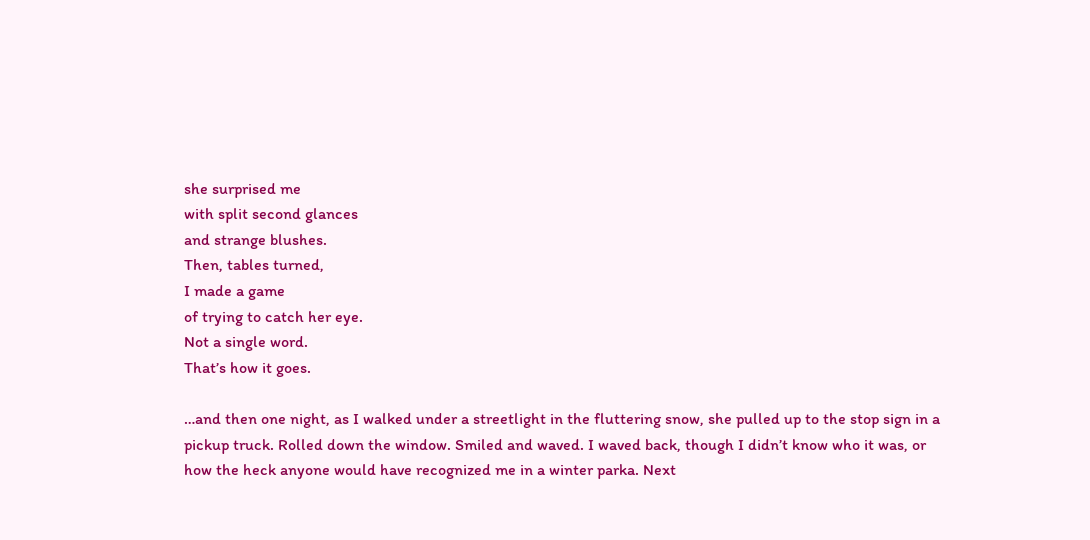she surprised me
with split second glances
and strange blushes.
Then, tables turned,
I made a game
of trying to catch her eye.
Not a single word.
That’s how it goes.

…and then one night, as I walked under a streetlight in the fluttering snow, she pulled up to the stop sign in a pickup truck. Rolled down the window. Smiled and waved. I waved back, though I didn’t know who it was, or how the heck anyone would have recognized me in a winter parka. Next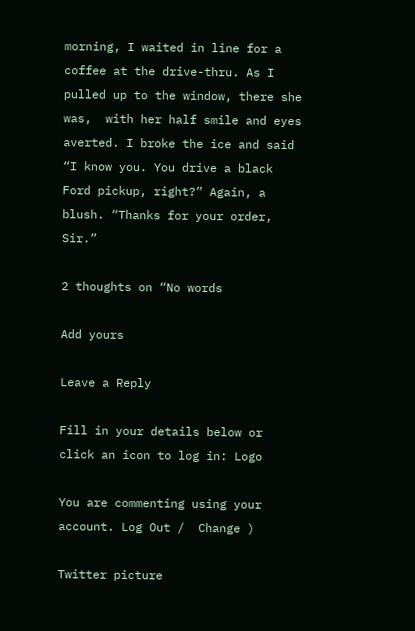morning, I waited in line for a coffee at the drive-thru. As I pulled up to the window, there she was,  with her half smile and eyes averted. I broke the ice and said “I know you. You drive a black Ford pickup, right?” Again, a blush. “Thanks for your order, Sir.”

2 thoughts on “No words

Add yours

Leave a Reply

Fill in your details below or click an icon to log in: Logo

You are commenting using your account. Log Out /  Change )

Twitter picture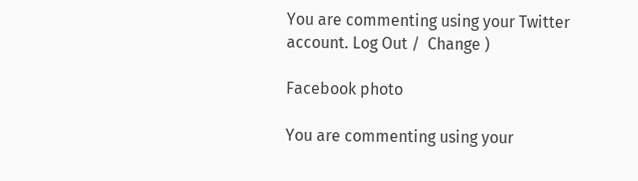You are commenting using your Twitter account. Log Out /  Change )

Facebook photo

You are commenting using your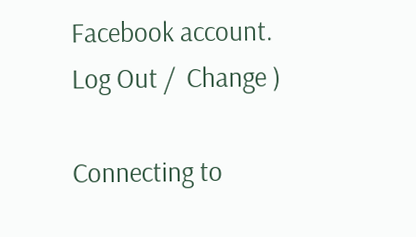Facebook account. Log Out /  Change )

Connecting to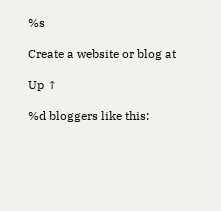%s

Create a website or blog at

Up ↑

%d bloggers like this: